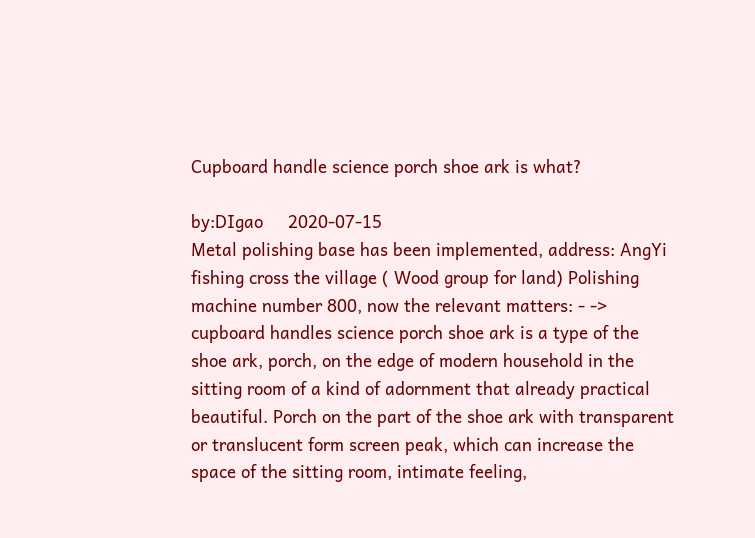Cupboard handle science porch shoe ark is what?

by:DIgao     2020-07-15
Metal polishing base has been implemented, address: AngYi fishing cross the village ( Wood group for land) Polishing machine number 800, now the relevant matters: - ->
cupboard handles science porch shoe ark is a type of the shoe ark, porch, on the edge of modern household in the sitting room of a kind of adornment that already practical beautiful. Porch on the part of the shoe ark with transparent or translucent form screen peak, which can increase the space of the sitting room, intimate feeling,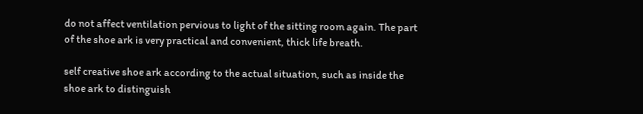do not affect ventilation pervious to light of the sitting room again. The part of the shoe ark is very practical and convenient, thick life breath.

self creative shoe ark according to the actual situation, such as inside the shoe ark to distinguish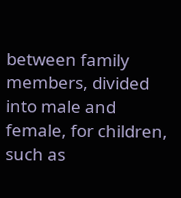between family members, divided into male and female, for children, such as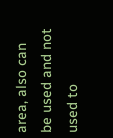area, also can be used and not used to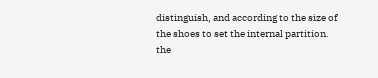distinguish, and according to the size of the shoes to set the internal partition.
the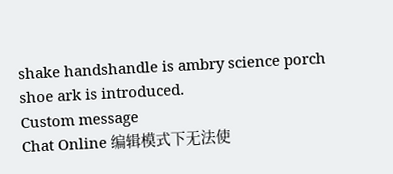shake handshandle is ambry science porch shoe ark is introduced.
Custom message
Chat Online 编辑模式下无法使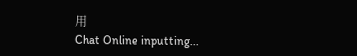用
Chat Online inputting...